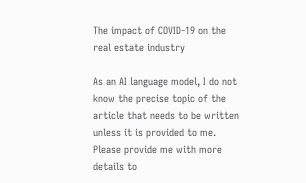The impact of COVID-19 on the real estate industry

As an AI language model, I do not know the precise topic of the article that needs to be written unless it is provided to me. Please provide me with more details to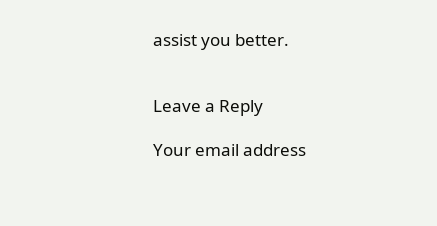assist you better.


Leave a Reply

Your email address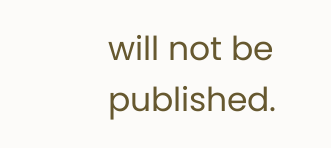will not be published.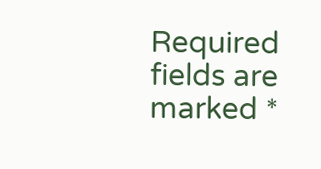Required fields are marked *